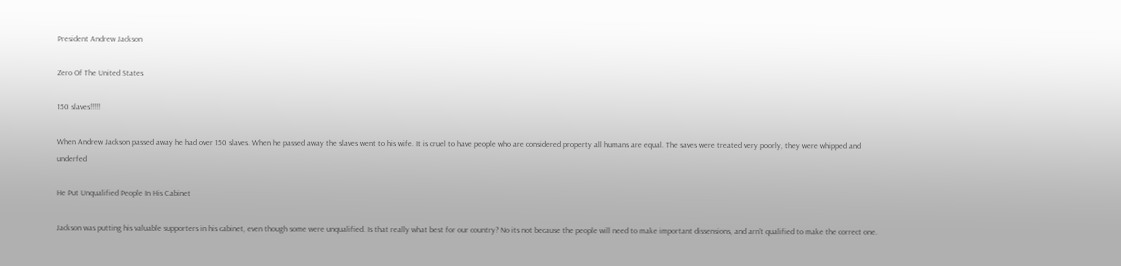President Andrew Jackson

Zero Of The United States

150 slaves!!!!!

When Andrew Jackson passed away he had over 150 slaves. When he passed away the slaves went to his wife. It is cruel to have people who are considered property all humans are equal. The saves were treated very poorly, they were whipped and underfed

He Put Unqualified People In His Cabinet

Jackson was putting his valuable supporters in his cabinet, even though some were unqualified. Is that really what best for our country? No its not because the people will need to make important dissensions, and arn't qualified to make the correct one.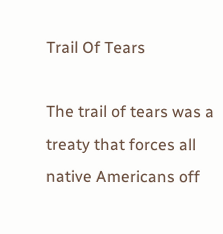Trail Of Tears

The trail of tears was a treaty that forces all native Americans off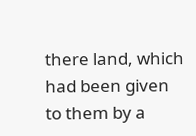there land, which had been given to them by a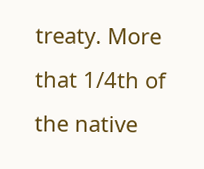treaty. More that 1/4th of the native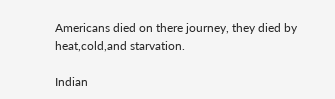Americans died on there journey, they died by heat,cold,and starvation.

Indian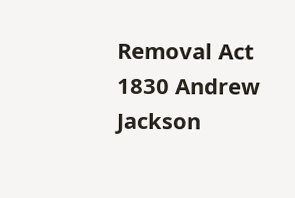Removal Act 1830 Andrew Jackson